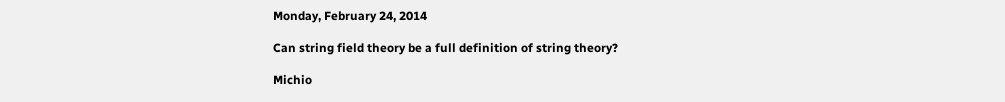Monday, February 24, 2014

Can string field theory be a full definition of string theory?

Michio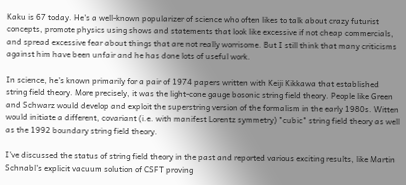Kaku is 67 today. He's a well-known popularizer of science who often likes to talk about crazy futurist concepts, promote physics using shows and statements that look like excessive if not cheap commercials, and spread excessive fear about things that are not really worrisome. But I still think that many criticisms against him have been unfair and he has done lots of useful work.

In science, he's known primarily for a pair of 1974 papers written with Keiji Kikkawa that established string field theory. More precisely, it was the light-cone gauge bosonic string field theory. People like Green and Schwarz would develop and exploit the superstring version of the formalism in the early 1980s. Witten would initiate a different, covariant (i.e. with manifest Lorentz symmetry) "cubic" string field theory as well as the 1992 boundary string field theory.

I've discussed the status of string field theory in the past and reported various exciting results, like Martin Schnabl's explicit vacuum solution of CSFT proving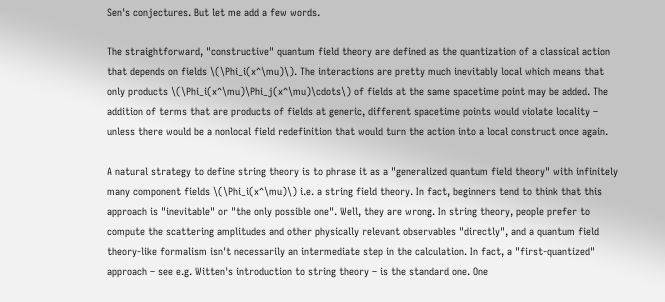Sen's conjectures. But let me add a few words.

The straightforward, "constructive" quantum field theory are defined as the quantization of a classical action that depends on fields \(\Phi_i(x^\mu)\). The interactions are pretty much inevitably local which means that only products \(\Phi_i(x^\mu)\Phi_j(x^\mu)\cdots\) of fields at the same spacetime point may be added. The addition of terms that are products of fields at generic, different spacetime points would violate locality – unless there would be a nonlocal field redefinition that would turn the action into a local construct once again.

A natural strategy to define string theory is to phrase it as a "generalized quantum field theory" with infinitely many component fields \(\Phi_i(x^\mu)\) i.e. a string field theory. In fact, beginners tend to think that this approach is "inevitable" or "the only possible one". Well, they are wrong. In string theory, people prefer to compute the scattering amplitudes and other physically relevant observables "directly", and a quantum field theory-like formalism isn't necessarily an intermediate step in the calculation. In fact, a "first-quantized" approach – see e.g. Witten's introduction to string theory – is the standard one. One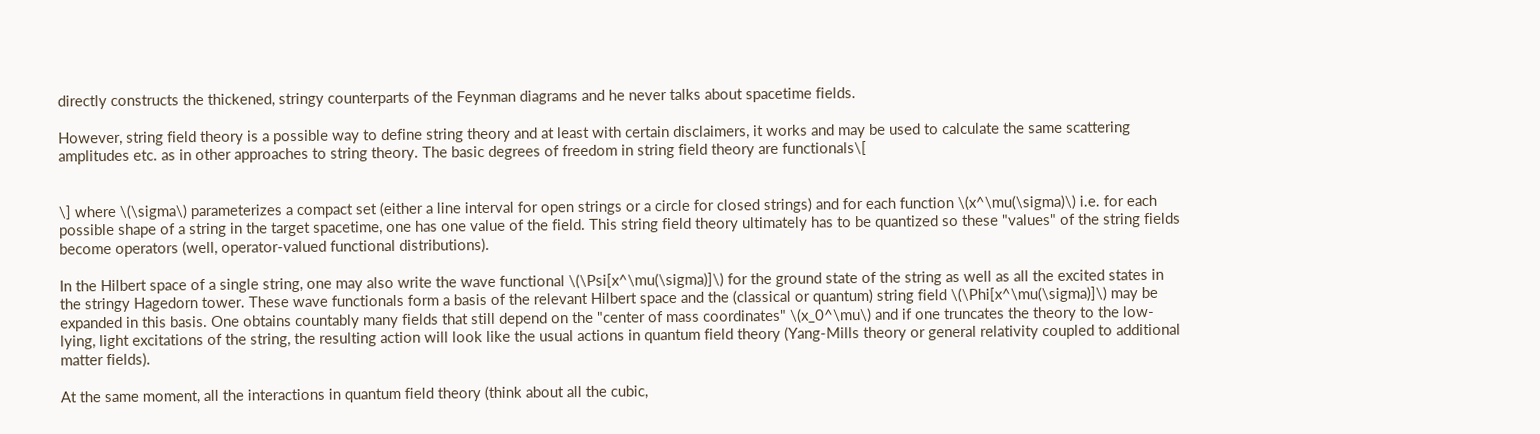directly constructs the thickened, stringy counterparts of the Feynman diagrams and he never talks about spacetime fields.

However, string field theory is a possible way to define string theory and at least with certain disclaimers, it works and may be used to calculate the same scattering amplitudes etc. as in other approaches to string theory. The basic degrees of freedom in string field theory are functionals\[


\] where \(\sigma\) parameterizes a compact set (either a line interval for open strings or a circle for closed strings) and for each function \(x^\mu(\sigma)\) i.e. for each possible shape of a string in the target spacetime, one has one value of the field. This string field theory ultimately has to be quantized so these "values" of the string fields become operators (well, operator-valued functional distributions).

In the Hilbert space of a single string, one may also write the wave functional \(\Psi[x^\mu(\sigma)]\) for the ground state of the string as well as all the excited states in the stringy Hagedorn tower. These wave functionals form a basis of the relevant Hilbert space and the (classical or quantum) string field \(\Phi[x^\mu(\sigma)]\) may be expanded in this basis. One obtains countably many fields that still depend on the "center of mass coordinates" \(x_0^\mu\) and if one truncates the theory to the low-lying, light excitations of the string, the resulting action will look like the usual actions in quantum field theory (Yang-Mills theory or general relativity coupled to additional matter fields).

At the same moment, all the interactions in quantum field theory (think about all the cubic,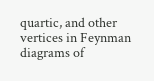quartic, and other vertices in Feynman diagrams of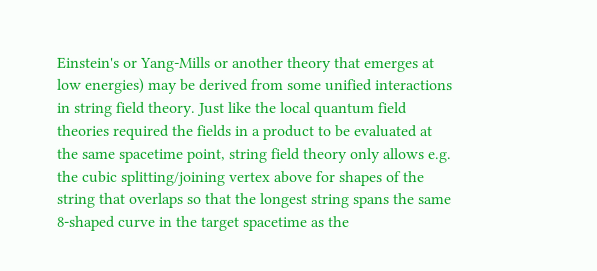Einstein's or Yang-Mills or another theory that emerges at low energies) may be derived from some unified interactions in string field theory. Just like the local quantum field theories required the fields in a product to be evaluated at the same spacetime point, string field theory only allows e.g. the cubic splitting/joining vertex above for shapes of the string that overlaps so that the longest string spans the same 8-shaped curve in the target spacetime as the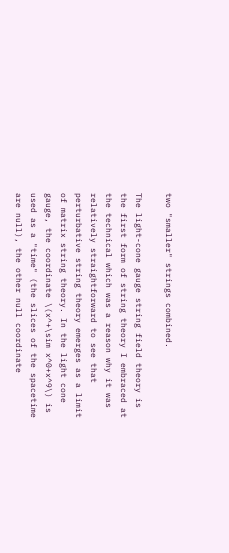two "smaller" strings combined.

The light-cone gauge string field theory is the first form of string theory I embraced at the technical which was a reason why it was relatively straightforward to see that perturbative string theory emerges as a limit of matrix string theory. In the light cone gauge, the coordinate \(x^+\sim x^0+x^9\) is used as a "time" (the slices of the spacetime are null), the other null coordinate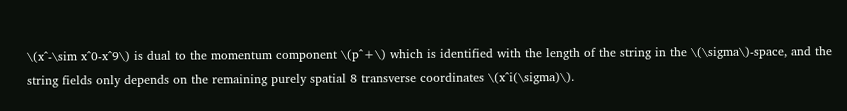\(x^-\sim x^0-x^9\) is dual to the momentum component \(p^+\) which is identified with the length of the string in the \(\sigma\)-space, and the string fields only depends on the remaining purely spatial 8 transverse coordinates \(x^i(\sigma)\).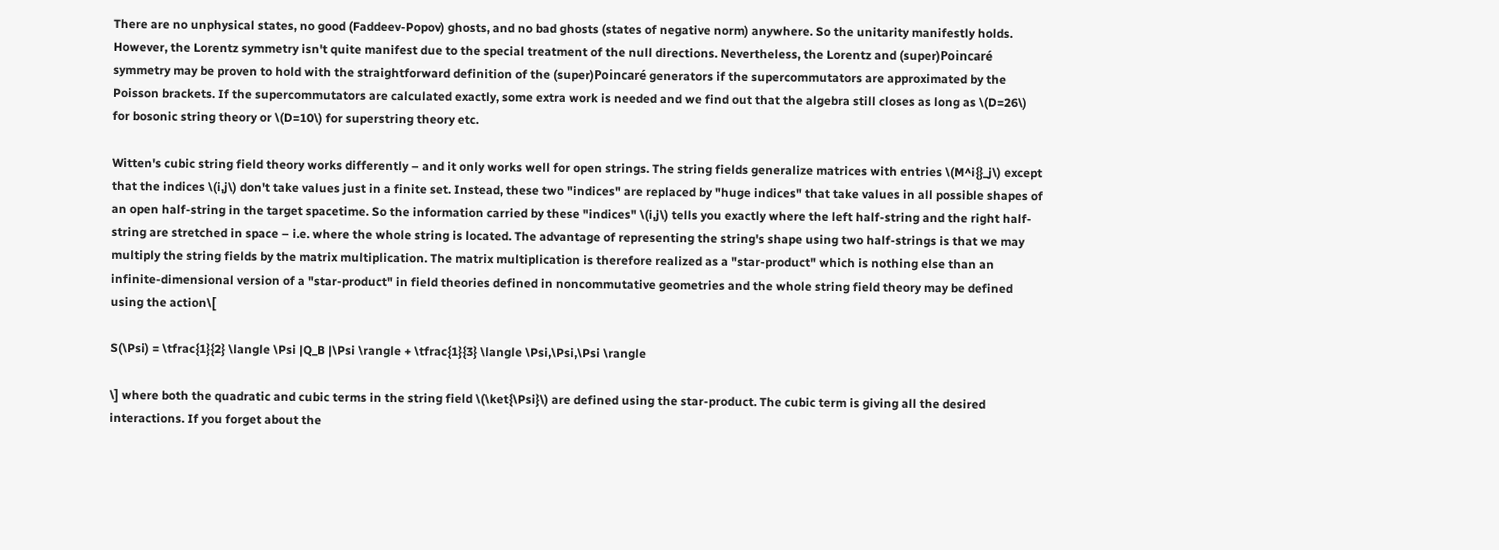There are no unphysical states, no good (Faddeev-Popov) ghosts, and no bad ghosts (states of negative norm) anywhere. So the unitarity manifestly holds. However, the Lorentz symmetry isn't quite manifest due to the special treatment of the null directions. Nevertheless, the Lorentz and (super)Poincaré symmetry may be proven to hold with the straightforward definition of the (super)Poincaré generators if the supercommutators are approximated by the Poisson brackets. If the supercommutators are calculated exactly, some extra work is needed and we find out that the algebra still closes as long as \(D=26\) for bosonic string theory or \(D=10\) for superstring theory etc.

Witten's cubic string field theory works differently – and it only works well for open strings. The string fields generalize matrices with entries \(M^i{}_j\) except that the indices \(i,j\) don't take values just in a finite set. Instead, these two "indices" are replaced by "huge indices" that take values in all possible shapes of an open half-string in the target spacetime. So the information carried by these "indices" \(i,j\) tells you exactly where the left half-string and the right half-string are stretched in space – i.e. where the whole string is located. The advantage of representing the string's shape using two half-strings is that we may multiply the string fields by the matrix multiplication. The matrix multiplication is therefore realized as a "star-product" which is nothing else than an infinite-dimensional version of a "star-product" in field theories defined in noncommutative geometries and the whole string field theory may be defined using the action\[

S(\Psi) = \tfrac{1}{2} \langle \Psi |Q_B |\Psi \rangle + \tfrac{1}{3} \langle \Psi,\Psi,\Psi \rangle

\] where both the quadratic and cubic terms in the string field \(\ket{\Psi}\) are defined using the star-product. The cubic term is giving all the desired interactions. If you forget about the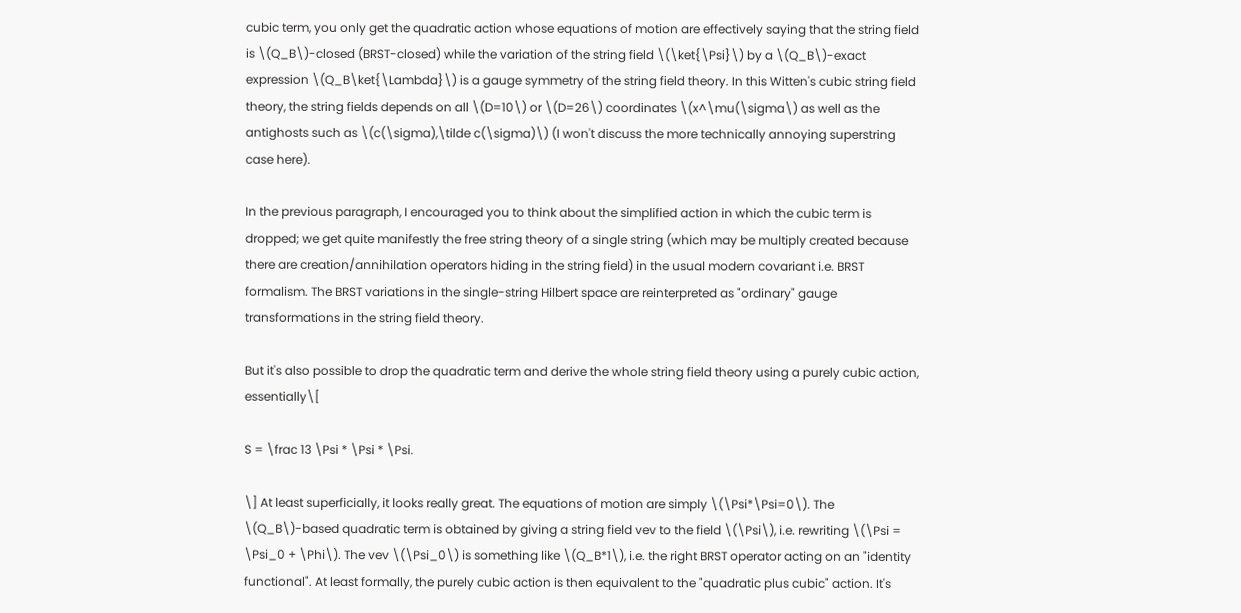cubic term, you only get the quadratic action whose equations of motion are effectively saying that the string field is \(Q_B\)-closed (BRST-closed) while the variation of the string field \(\ket{\Psi}\) by a \(Q_B\)-exact expression \(Q_B\ket{\Lambda}\) is a gauge symmetry of the string field theory. In this Witten's cubic string field theory, the string fields depends on all \(D=10\) or \(D=26\) coordinates \(x^\mu(\sigma\) as well as the antighosts such as \(c(\sigma),\tilde c(\sigma)\) (I won't discuss the more technically annoying superstring case here).

In the previous paragraph, I encouraged you to think about the simplified action in which the cubic term is dropped; we get quite manifestly the free string theory of a single string (which may be multiply created because there are creation/annihilation operators hiding in the string field) in the usual modern covariant i.e. BRST formalism. The BRST variations in the single-string Hilbert space are reinterpreted as "ordinary" gauge transformations in the string field theory.

But it's also possible to drop the quadratic term and derive the whole string field theory using a purely cubic action, essentially\[

S = \frac 13 \Psi * \Psi * \Psi.

\] At least superficially, it looks really great. The equations of motion are simply \(\Psi*\Psi=0\). The \(Q_B\)-based quadratic term is obtained by giving a string field vev to the field \(\Psi\), i.e. rewriting \(\Psi = \Psi_0 + \Phi\). The vev \(\Psi_0\) is something like \(Q_B*1\), i.e. the right BRST operator acting on an "identity functional". At least formally, the purely cubic action is then equivalent to the "quadratic plus cubic" action. It's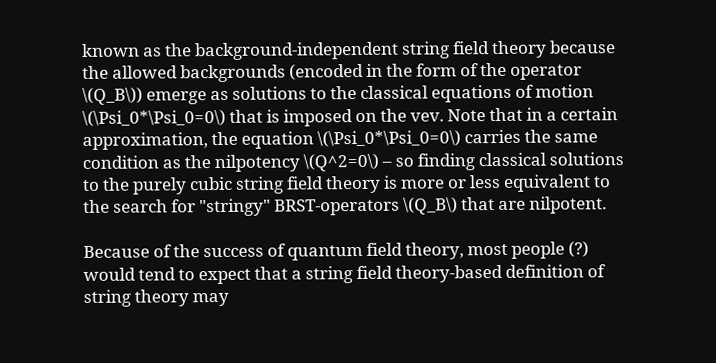known as the background-independent string field theory because the allowed backgrounds (encoded in the form of the operator \(Q_B\)) emerge as solutions to the classical equations of motion \(\Psi_0*\Psi_0=0\) that is imposed on the vev. Note that in a certain approximation, the equation \(\Psi_0*\Psi_0=0\) carries the same condition as the nilpotency \(Q^2=0\) – so finding classical solutions to the purely cubic string field theory is more or less equivalent to the search for "stringy" BRST-operators \(Q_B\) that are nilpotent.

Because of the success of quantum field theory, most people (?) would tend to expect that a string field theory-based definition of string theory may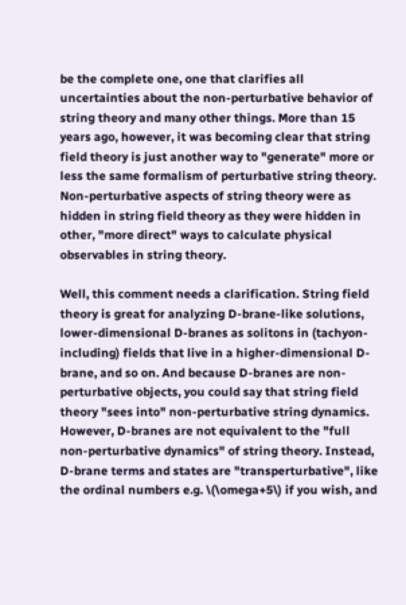be the complete one, one that clarifies all uncertainties about the non-perturbative behavior of string theory and many other things. More than 15 years ago, however, it was becoming clear that string field theory is just another way to "generate" more or less the same formalism of perturbative string theory. Non-perturbative aspects of string theory were as hidden in string field theory as they were hidden in other, "more direct" ways to calculate physical observables in string theory.

Well, this comment needs a clarification. String field theory is great for analyzing D-brane-like solutions, lower-dimensional D-branes as solitons in (tachyon-including) fields that live in a higher-dimensional D-brane, and so on. And because D-branes are non-perturbative objects, you could say that string field theory "sees into" non-perturbative string dynamics. However, D-branes are not equivalent to the "full non-perturbative dynamics" of string theory. Instead, D-brane terms and states are "transperturbative", like the ordinal numbers e.g. \(\omega+5\) if you wish, and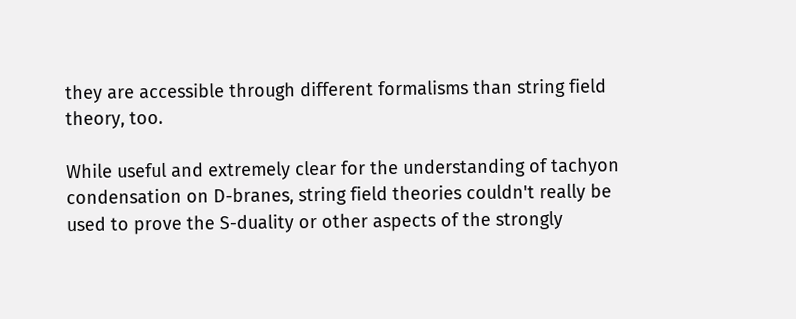they are accessible through different formalisms than string field theory, too.

While useful and extremely clear for the understanding of tachyon condensation on D-branes, string field theories couldn't really be used to prove the S-duality or other aspects of the strongly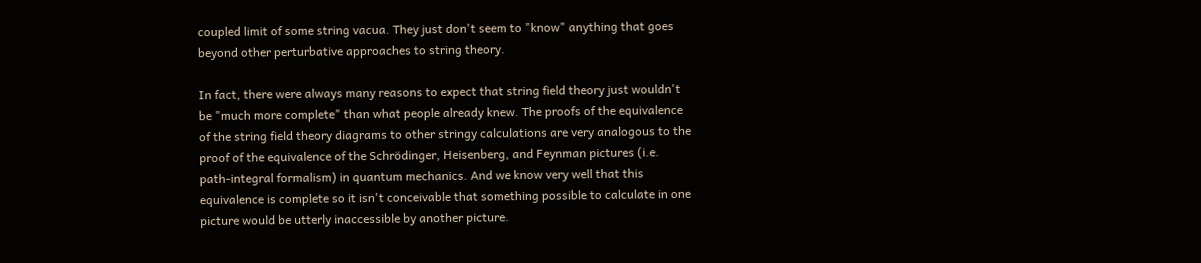coupled limit of some string vacua. They just don't seem to "know" anything that goes beyond other perturbative approaches to string theory.

In fact, there were always many reasons to expect that string field theory just wouldn't be "much more complete" than what people already knew. The proofs of the equivalence of the string field theory diagrams to other stringy calculations are very analogous to the proof of the equivalence of the Schrödinger, Heisenberg, and Feynman pictures (i.e. path-integral formalism) in quantum mechanics. And we know very well that this equivalence is complete so it isn't conceivable that something possible to calculate in one picture would be utterly inaccessible by another picture.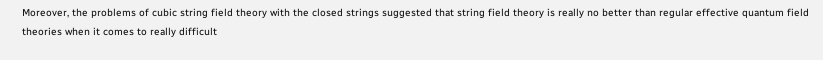Moreover, the problems of cubic string field theory with the closed strings suggested that string field theory is really no better than regular effective quantum field theories when it comes to really difficult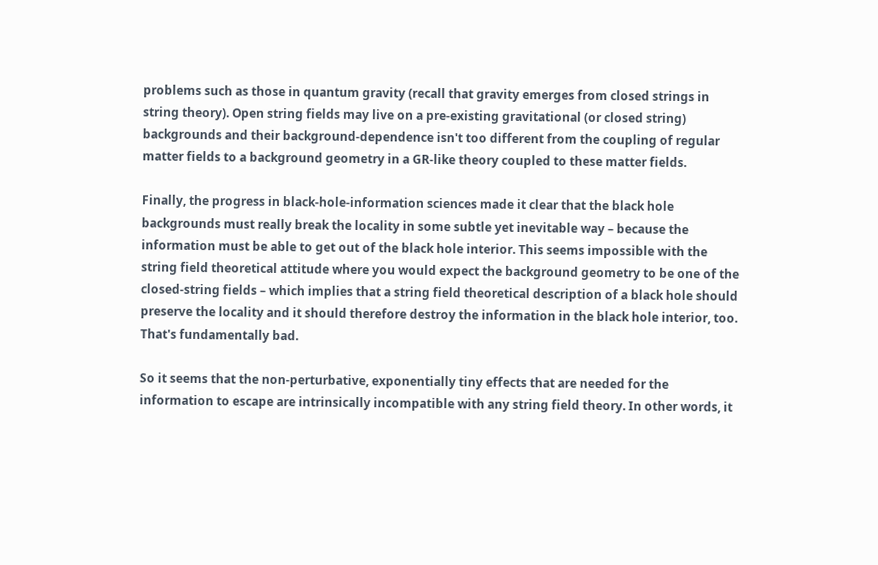problems such as those in quantum gravity (recall that gravity emerges from closed strings in string theory). Open string fields may live on a pre-existing gravitational (or closed string) backgrounds and their background-dependence isn't too different from the coupling of regular matter fields to a background geometry in a GR-like theory coupled to these matter fields.

Finally, the progress in black-hole-information sciences made it clear that the black hole backgrounds must really break the locality in some subtle yet inevitable way – because the information must be able to get out of the black hole interior. This seems impossible with the string field theoretical attitude where you would expect the background geometry to be one of the closed-string fields – which implies that a string field theoretical description of a black hole should preserve the locality and it should therefore destroy the information in the black hole interior, too. That's fundamentally bad.

So it seems that the non-perturbative, exponentially tiny effects that are needed for the information to escape are intrinsically incompatible with any string field theory. In other words, it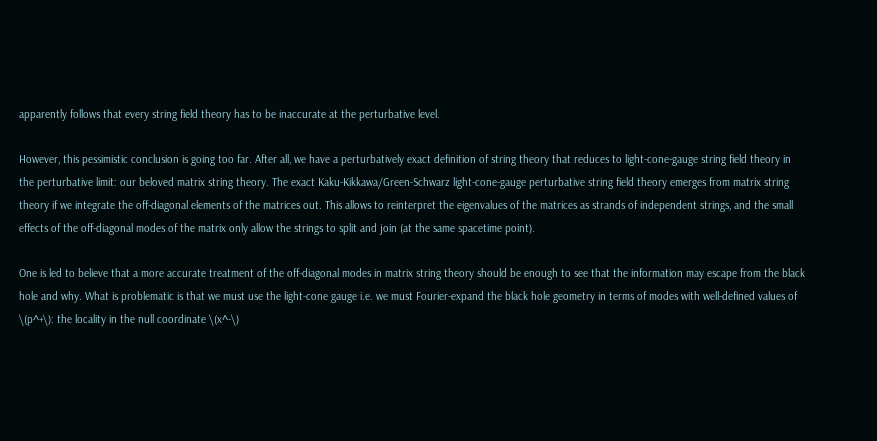apparently follows that every string field theory has to be inaccurate at the perturbative level.

However, this pessimistic conclusion is going too far. After all, we have a perturbatively exact definition of string theory that reduces to light-cone-gauge string field theory in the perturbative limit: our beloved matrix string theory. The exact Kaku-Kikkawa/Green-Schwarz light-cone-gauge perturbative string field theory emerges from matrix string theory if we integrate the off-diagonal elements of the matrices out. This allows to reinterpret the eigenvalues of the matrices as strands of independent strings, and the small effects of the off-diagonal modes of the matrix only allow the strings to split and join (at the same spacetime point).

One is led to believe that a more accurate treatment of the off-diagonal modes in matrix string theory should be enough to see that the information may escape from the black hole and why. What is problematic is that we must use the light-cone gauge i.e. we must Fourier-expand the black hole geometry in terms of modes with well-defined values of \(p^+\): the locality in the null coordinate \(x^-\)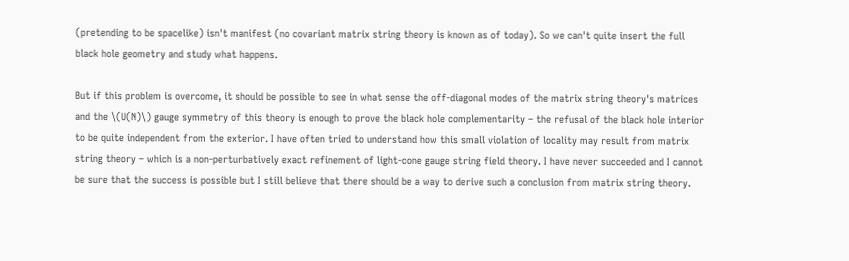(pretending to be spacelike) isn't manifest (no covariant matrix string theory is known as of today). So we can't quite insert the full black hole geometry and study what happens.

But if this problem is overcome, it should be possible to see in what sense the off-diagonal modes of the matrix string theory's matrices and the \(U(N)\) gauge symmetry of this theory is enough to prove the black hole complementarity – the refusal of the black hole interior to be quite independent from the exterior. I have often tried to understand how this small violation of locality may result from matrix string theory – which is a non-perturbatively exact refinement of light-cone gauge string field theory. I have never succeeded and I cannot be sure that the success is possible but I still believe that there should be a way to derive such a conclusion from matrix string theory.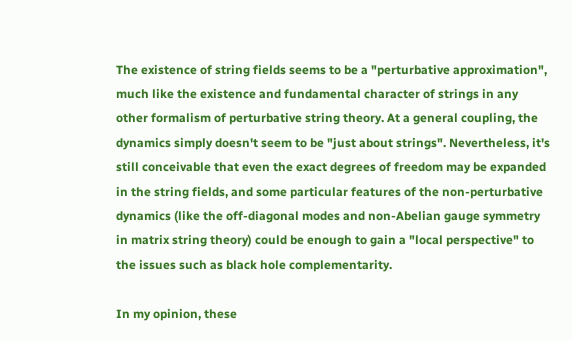The existence of string fields seems to be a "perturbative approximation", much like the existence and fundamental character of strings in any other formalism of perturbative string theory. At a general coupling, the dynamics simply doesn't seem to be "just about strings". Nevertheless, it's still conceivable that even the exact degrees of freedom may be expanded in the string fields, and some particular features of the non-perturbative dynamics (like the off-diagonal modes and non-Abelian gauge symmetry in matrix string theory) could be enough to gain a "local perspective" to the issues such as black hole complementarity.

In my opinion, these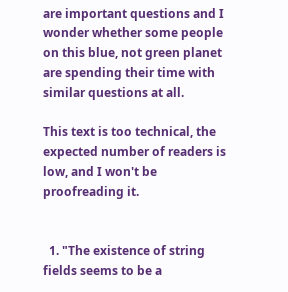are important questions and I wonder whether some people on this blue, not green planet are spending their time with similar questions at all.

This text is too technical, the expected number of readers is low, and I won't be proofreading it.


  1. "The existence of string fields seems to be a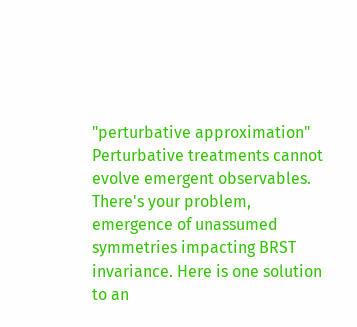"perturbative approximation" Perturbative treatments cannot evolve emergent observables. There's your problem, emergence of unassumed symmetries impacting BRST invariance. Here is one solution to an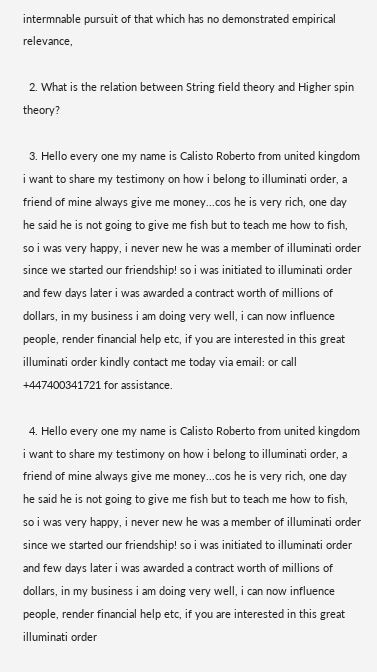intermnable pursuit of that which has no demonstrated empirical relevance,

  2. What is the relation between String field theory and Higher spin theory?

  3. Hello every one my name is Calisto Roberto from united kingdom i want to share my testimony on how i belong to illuminati order, a friend of mine always give me money...cos he is very rich, one day he said he is not going to give me fish but to teach me how to fish, so i was very happy, i never new he was a member of illuminati order since we started our friendship! so i was initiated to illuminati order and few days later i was awarded a contract worth of millions of dollars, in my business i am doing very well, i can now influence people, render financial help etc, if you are interested in this great illuminati order kindly contact me today via email: or call +447400341721 for assistance.

  4. Hello every one my name is Calisto Roberto from united kingdom i want to share my testimony on how i belong to illuminati order, a friend of mine always give me money...cos he is very rich, one day he said he is not going to give me fish but to teach me how to fish, so i was very happy, i never new he was a member of illuminati order since we started our friendship! so i was initiated to illuminati order and few days later i was awarded a contract worth of millions of dollars, in my business i am doing very well, i can now influence people, render financial help etc, if you are interested in this great illuminati order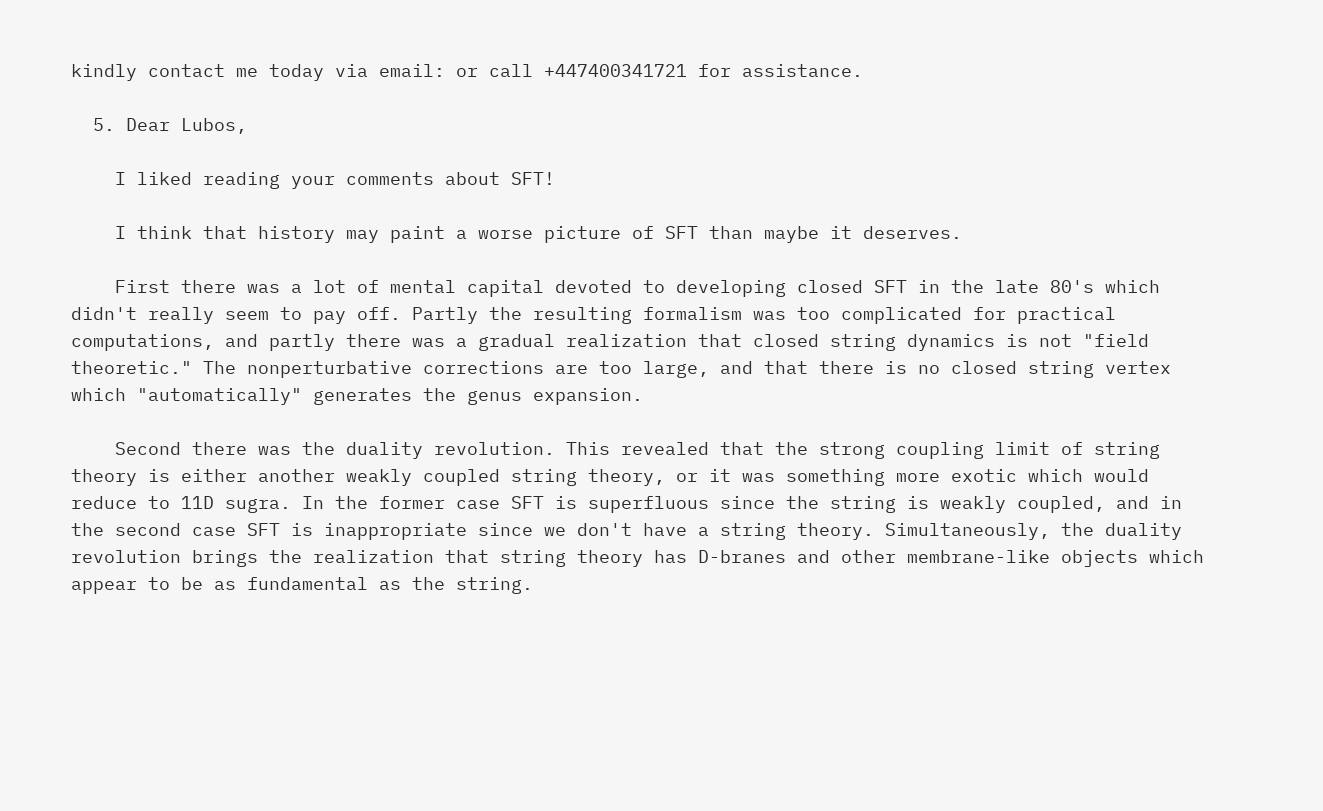kindly contact me today via email: or call +447400341721 for assistance.

  5. Dear Lubos,

    I liked reading your comments about SFT!

    I think that history may paint a worse picture of SFT than maybe it deserves.

    First there was a lot of mental capital devoted to developing closed SFT in the late 80's which didn't really seem to pay off. Partly the resulting formalism was too complicated for practical computations, and partly there was a gradual realization that closed string dynamics is not "field theoretic." The nonperturbative corrections are too large, and that there is no closed string vertex which "automatically" generates the genus expansion.

    Second there was the duality revolution. This revealed that the strong coupling limit of string theory is either another weakly coupled string theory, or it was something more exotic which would reduce to 11D sugra. In the former case SFT is superfluous since the string is weakly coupled, and in the second case SFT is inappropriate since we don't have a string theory. Simultaneously, the duality revolution brings the realization that string theory has D-branes and other membrane-like objects which appear to be as fundamental as the string.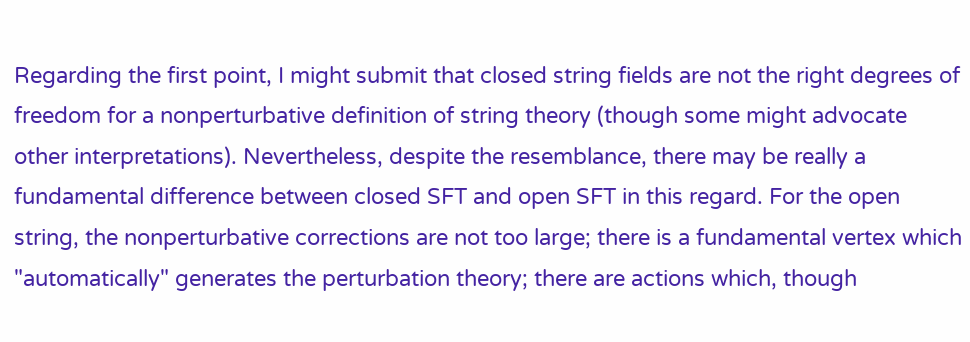Regarding the first point, I might submit that closed string fields are not the right degrees of freedom for a nonperturbative definition of string theory (though some might advocate other interpretations). Nevertheless, despite the resemblance, there may be really a fundamental difference between closed SFT and open SFT in this regard. For the open string, the nonperturbative corrections are not too large; there is a fundamental vertex which "automatically" generates the perturbation theory; there are actions which, though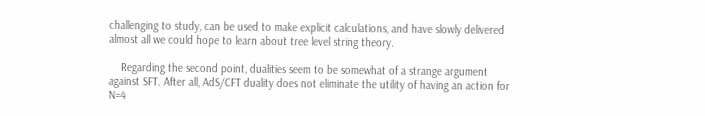challenging to study, can be used to make explicit calculations, and have slowly delivered almost all we could hope to learn about tree level string theory.

    Regarding the second point, dualities seem to be somewhat of a strange argument against SFT. After all, AdS/CFT duality does not eliminate the utility of having an action for N=4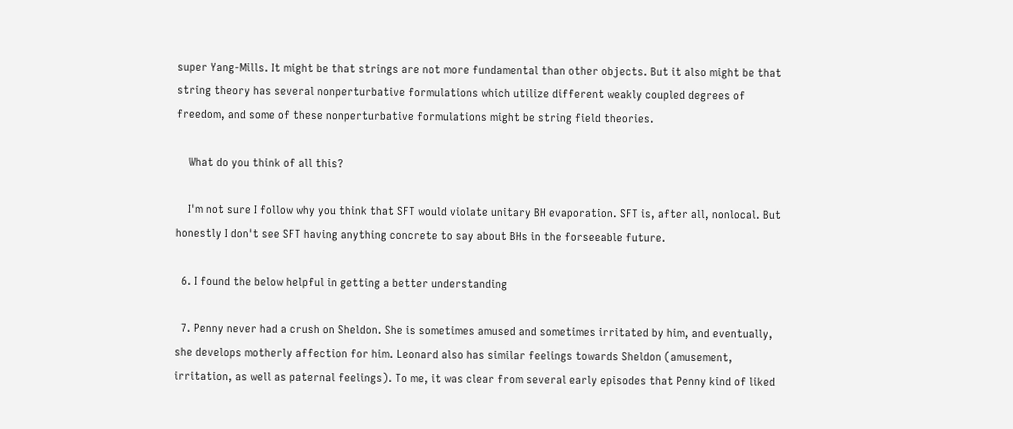super Yang-Mills. It might be that strings are not more fundamental than other objects. But it also might be that string theory has several nonperturbative formulations which utilize different weakly coupled degrees of freedom, and some of these nonperturbative formulations might be string field theories.

    What do you think of all this?

    I'm not sure I follow why you think that SFT would violate unitary BH evaporation. SFT is, after all, nonlocal. But honestly I don't see SFT having anything concrete to say about BHs in the forseeable future.

  6. I found the below helpful in getting a better understanding

  7. Penny never had a crush on Sheldon. She is sometimes amused and sometimes irritated by him, and eventually, she develops motherly affection for him. Leonard also has similar feelings towards Sheldon (amusement, irritation, as well as paternal feelings). To me, it was clear from several early episodes that Penny kind of liked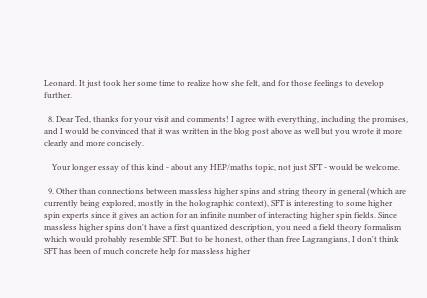Leonard. It just took her some time to realize how she felt, and for those feelings to develop further.

  8. Dear Ted, thanks for your visit and comments! I agree with everything, including the promises, and I would be convinced that it was written in the blog post above as well but you wrote it more clearly and more concisely.

    Your longer essay of this kind - about any HEP/maths topic, not just SFT - would be welcome.

  9. Other than connections between massless higher spins and string theory in general (which are currently being explored, mostly in the holographic context), SFT is interesting to some higher spin experts since it gives an action for an infinite number of interacting higher spin fields. Since massless higher spins don't have a first quantized description, you need a field theory formalism which would probably resemble SFT. But to be honest, other than free Lagrangians, I don't think SFT has been of much concrete help for massless higher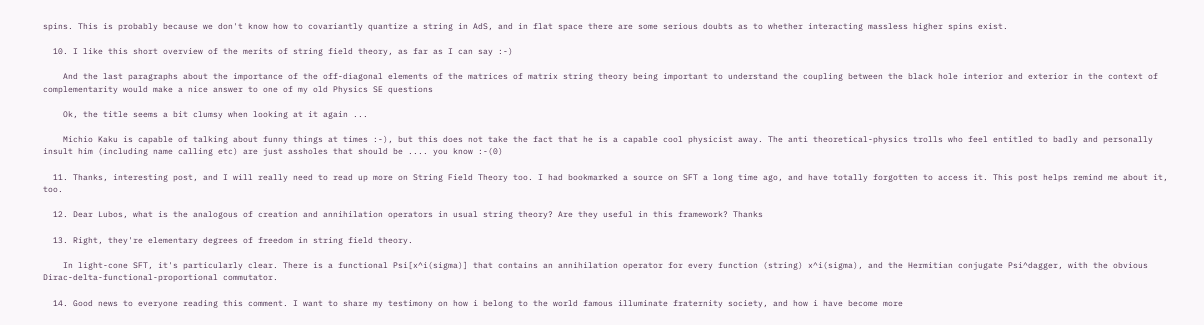spins. This is probably because we don't know how to covariantly quantize a string in AdS, and in flat space there are some serious doubts as to whether interacting massless higher spins exist.

  10. I like this short overview of the merits of string field theory, as far as I can say :-)

    And the last paragraphs about the importance of the off-diagonal elements of the matrices of matrix string theory being important to understand the coupling between the black hole interior and exterior in the context of complementarity would make a nice answer to one of my old Physics SE questions

    Ok, the title seems a bit clumsy when looking at it again ...

    Michio Kaku is capable of talking about funny things at times :-), but this does not take the fact that he is a capable cool physicist away. The anti theoretical-physics trolls who feel entitled to badly and personally insult him (including name calling etc) are just assholes that should be .... you know :-(0)

  11. Thanks, interesting post, and I will really need to read up more on String Field Theory too. I had bookmarked a source on SFT a long time ago, and have totally forgotten to access it. This post helps remind me about it, too.

  12. Dear Lubos, what is the analogous of creation and annihilation operators in usual string theory? Are they useful in this framework? Thanks

  13. Right, they're elementary degrees of freedom in string field theory.

    In light-cone SFT, it's particularly clear. There is a functional Psi[x^i(sigma)] that contains an annihilation operator for every function (string) x^i(sigma), and the Hermitian conjugate Psi^dagger, with the obvious Dirac-delta-functional-proportional commutator.

  14. Good news to everyone reading this comment. I want to share my testimony on how i belong to the world famous illuminate fraternity society, and how i have become more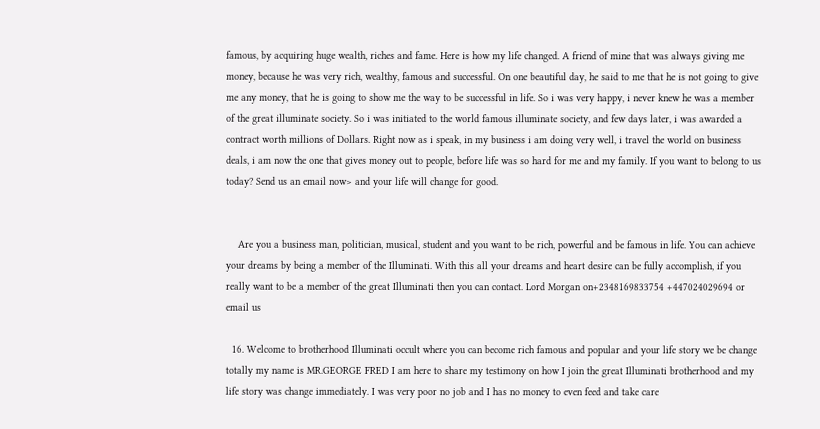famous, by acquiring huge wealth, riches and fame. Here is how my life changed. A friend of mine that was always giving me money, because he was very rich, wealthy, famous and successful. On one beautiful day, he said to me that he is not going to give me any money, that he is going to show me the way to be successful in life. So i was very happy, i never knew he was a member of the great illuminate society. So i was initiated to the world famous illuminate society, and few days later, i was awarded a contract worth millions of Dollars. Right now as i speak, in my business i am doing very well, i travel the world on business deals, i am now the one that gives money out to people, before life was so hard for me and my family. If you want to belong to us today? Send us an email now> and your life will change for good.


    Are you a business man, politician, musical, student and you want to be rich, powerful and be famous in life. You can achieve your dreams by being a member of the Illuminati. With this all your dreams and heart desire can be fully accomplish, if you really want to be a member of the great Illuminati then you can contact. Lord Morgan on+2348169833754 +447024029694 or email us

  16. Welcome to brotherhood Illuminati occult where you can become rich famous and popular and your life story we be change totally my name is MR.GEORGE FRED I am here to share my testimony on how I join the great Illuminati brotherhood and my life story was change immediately. I was very poor no job and I has no money to even feed and take care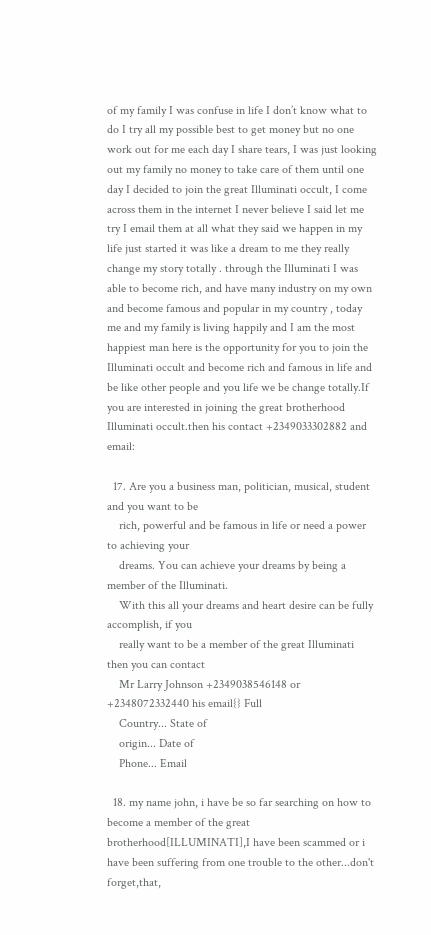of my family I was confuse in life I don’t know what to do I try all my possible best to get money but no one work out for me each day I share tears, I was just looking out my family no money to take care of them until one day I decided to join the great Illuminati occult, I come across them in the internet I never believe I said let me try I email them at all what they said we happen in my life just started it was like a dream to me they really change my story totally . through the Illuminati I was able to become rich, and have many industry on my own and become famous and popular in my country , today me and my family is living happily and I am the most happiest man here is the opportunity for you to join the Illuminati occult and become rich and famous in life and be like other people and you life we be change totally.If you are interested in joining the great brotherhood Illuminati occult.then his contact +2349033302882 and email:

  17. Are you a business man, politician, musical, student and you want to be
    rich, powerful and be famous in life or need a power to achieving your
    dreams. You can achieve your dreams by being a member of the Illuminati.
    With this all your dreams and heart desire can be fully accomplish, if you
    really want to be a member of the great Illuminati then you can contact
    Mr Larry Johnson +2349038546148 or +2348072332440 his email{} Full
    Country... State of
    origin... Date of
    Phone... Email

  18. my name john, i have be so far searching on how to become a member of the great brotherhood[ILLUMINATI],I have been scammed or i have been suffering from one trouble to the other...don't forget,that,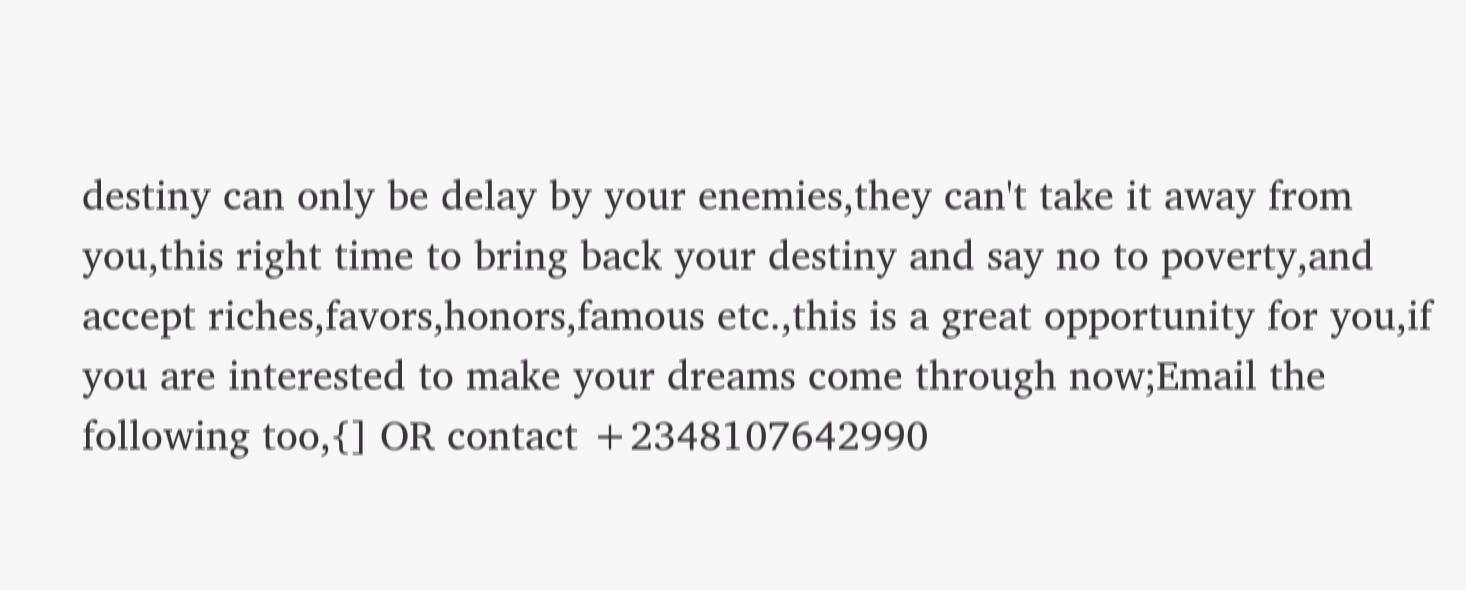destiny can only be delay by your enemies,they can't take it away from you,this right time to bring back your destiny and say no to poverty,and accept riches,favors,honors,famous etc.,this is a great opportunity for you,if you are interested to make your dreams come through now;Email the following too,{] OR contact +2348107642990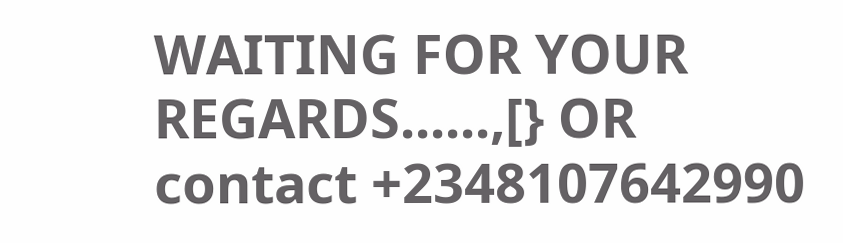WAITING FOR YOUR REGARDS......,[} OR contact +2348107642990